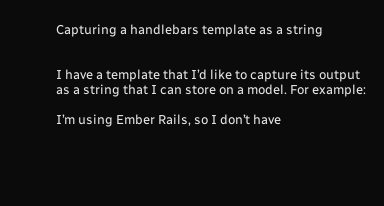Capturing a handlebars template as a string


I have a template that I’d like to capture its output as a string that I can store on a model. For example:

I’m using Ember Rails, so I don’t have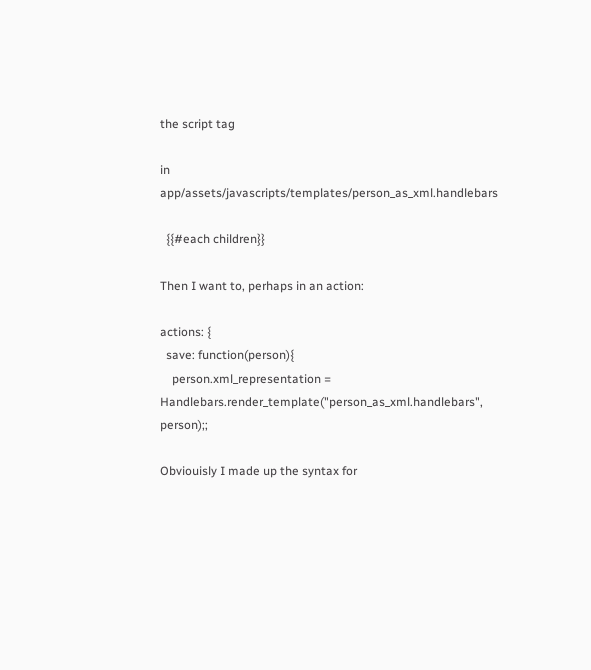the script tag

in app/assets/javascripts/templates/person_as_xml.handlebars

  {{#each children}}

Then I want to, perhaps in an action:

actions: {
  save: function(person){
    person.xml_representation = Handlebars.render_template("person_as_xml.handlebars", person);;

Obviouisly I made up the syntax for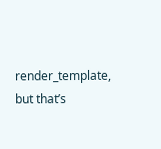render_template, but that’s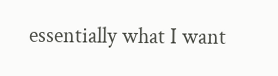essentially what I want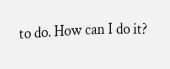to do. How can I do it?